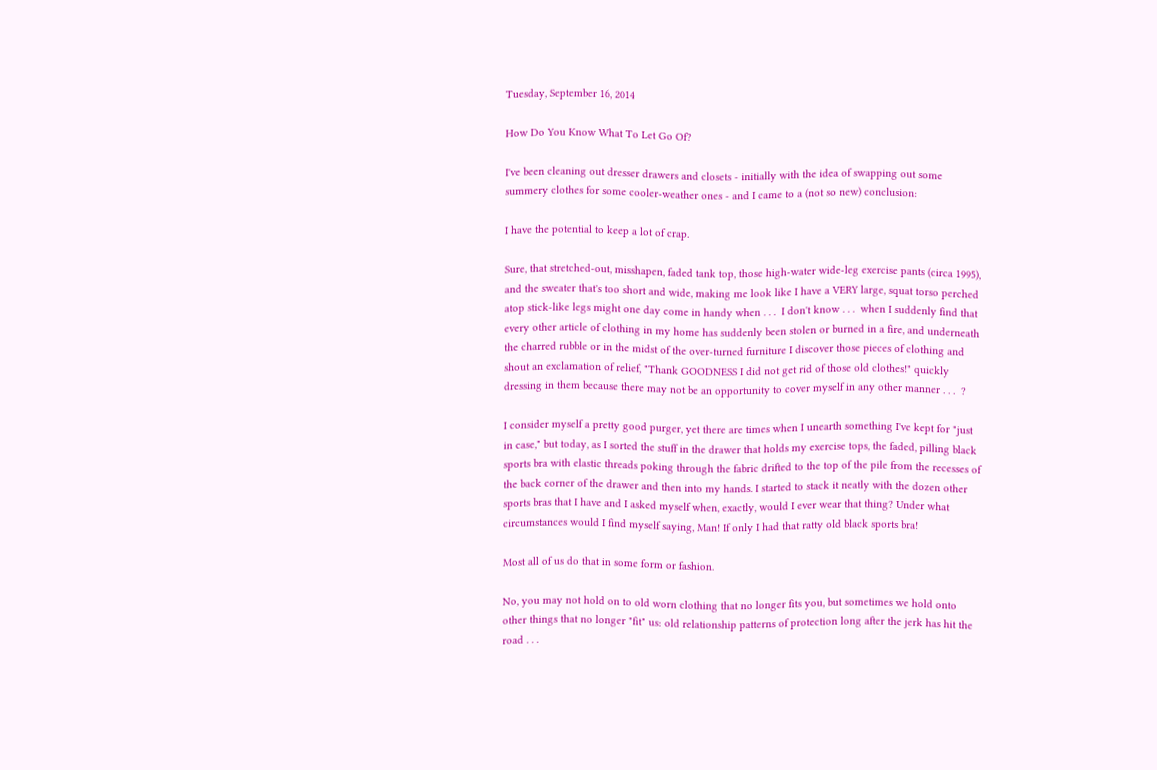Tuesday, September 16, 2014

How Do You Know What To Let Go Of?

I've been cleaning out dresser drawers and closets - initially with the idea of swapping out some summery clothes for some cooler-weather ones - and I came to a (not so new) conclusion:

I have the potential to keep a lot of crap.

Sure, that stretched-out, misshapen, faded tank top, those high-water wide-leg exercise pants (circa 1995), and the sweater that's too short and wide, making me look like I have a VERY large, squat torso perched atop stick-like legs might one day come in handy when . . .  I don't know . . .  when I suddenly find that every other article of clothing in my home has suddenly been stolen or burned in a fire, and underneath the charred rubble or in the midst of the over-turned furniture I discover those pieces of clothing and shout an exclamation of relief, "Thank GOODNESS I did not get rid of those old clothes!" quickly dressing in them because there may not be an opportunity to cover myself in any other manner . . .  ?

I consider myself a pretty good purger, yet there are times when I unearth something I've kept for "just in case," but today, as I sorted the stuff in the drawer that holds my exercise tops, the faded, pilling black sports bra with elastic threads poking through the fabric drifted to the top of the pile from the recesses of the back corner of the drawer and then into my hands. I started to stack it neatly with the dozen other sports bras that I have and I asked myself when, exactly, would I ever wear that thing? Under what circumstances would I find myself saying, Man! If only I had that ratty old black sports bra!

Most all of us do that in some form or fashion.

No, you may not hold on to old worn clothing that no longer fits you, but sometimes we hold onto other things that no longer "fit" us: old relationship patterns of protection long after the jerk has hit the road . . .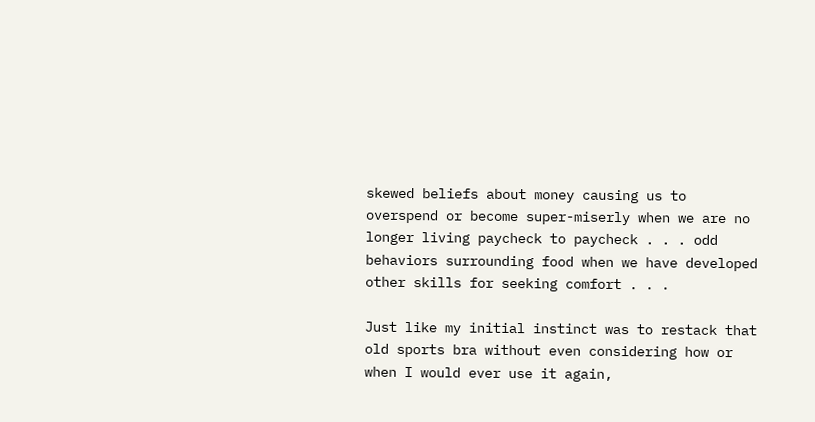skewed beliefs about money causing us to overspend or become super-miserly when we are no longer living paycheck to paycheck . . . odd behaviors surrounding food when we have developed other skills for seeking comfort . . .

Just like my initial instinct was to restack that old sports bra without even considering how or when I would ever use it again,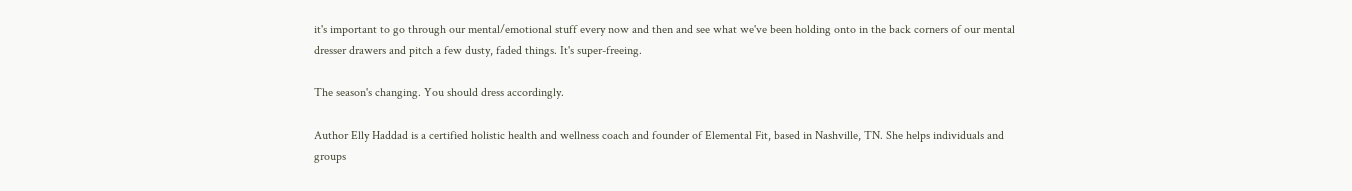it's important to go through our mental/emotional stuff every now and then and see what we've been holding onto in the back corners of our mental dresser drawers and pitch a few dusty, faded things. It's super-freeing.

The season's changing. You should dress accordingly.

Author Elly Haddad is a certified holistic health and wellness coach and founder of Elemental Fit, based in Nashville, TN. She helps individuals and groups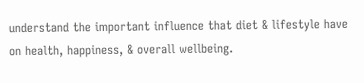understand the important influence that diet & lifestyle have on health, happiness, & overall wellbeing.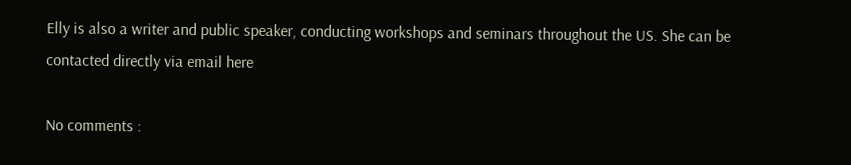Elly is also a writer and public speaker, conducting workshops and seminars throughout the US. She can be contacted directly via email here

No comments :